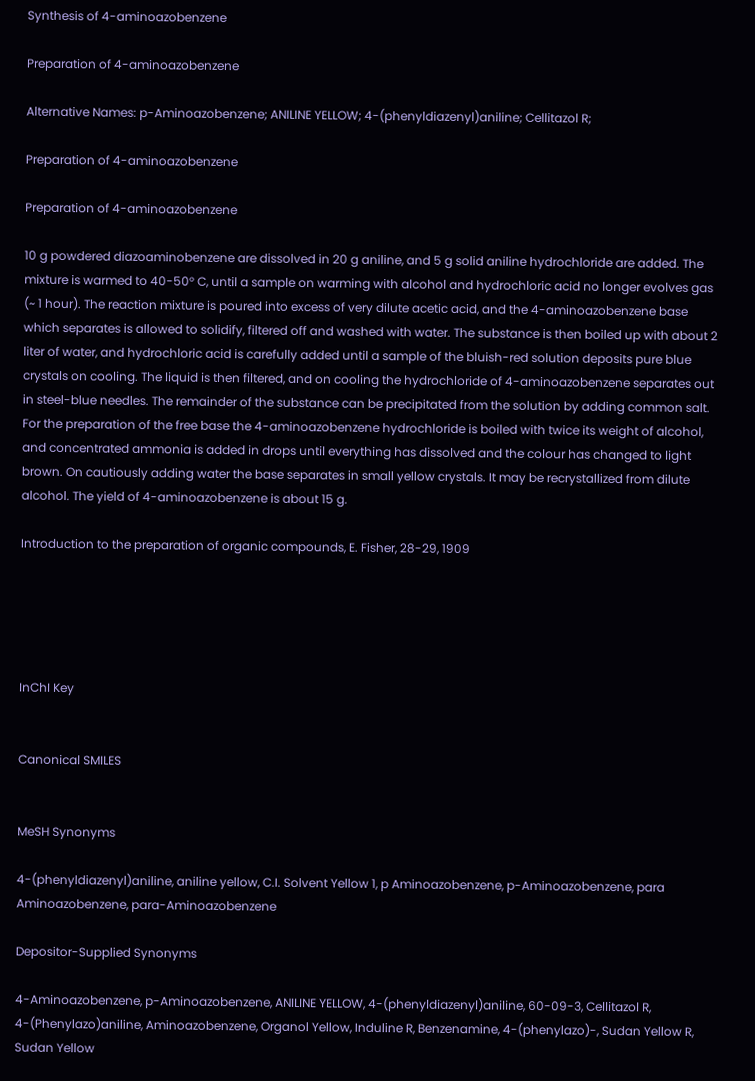Synthesis of 4-aminoazobenzene

Preparation of 4-aminoazobenzene

Alternative Names: p-Aminoazobenzene; ANILINE YELLOW; 4-(phenyldiazenyl)aniline; Cellitazol R;

Preparation of 4-aminoazobenzene

Preparation of 4-aminoazobenzene

10 g powdered diazoaminobenzene are dissolved in 20 g aniline, and 5 g solid aniline hydrochloride are added. The mixture is warmed to 40-50° C, until a sample on warming with alcohol and hydrochloric acid no longer evolves gas (~ 1 hour). The reaction mixture is poured into excess of very dilute acetic acid, and the 4-aminoazobenzene base which separates is allowed to solidify, filtered off and washed with water. The substance is then boiled up with about 2 liter of water, and hydrochloric acid is carefully added until a sample of the bluish-red solution deposits pure blue crystals on cooling. The liquid is then filtered, and on cooling the hydrochloride of 4-aminoazobenzene separates out in steel-blue needles. The remainder of the substance can be precipitated from the solution by adding common salt. For the preparation of the free base the 4-aminoazobenzene hydrochloride is boiled with twice its weight of alcohol, and concentrated ammonia is added in drops until everything has dissolved and the colour has changed to light brown. On cautiously adding water the base separates in small yellow crystals. It may be recrystallized from dilute alcohol. The yield of 4-aminoazobenzene is about 15 g.

Introduction to the preparation of organic compounds, E. Fisher, 28-29, 1909





InChI Key


Canonical SMILES


MeSH Synonyms

4-(phenyldiazenyl)aniline, aniline yellow, C.I. Solvent Yellow 1, p Aminoazobenzene, p-Aminoazobenzene, para Aminoazobenzene, para-Aminoazobenzene

Depositor-Supplied Synonyms

4-Aminoazobenzene, p-Aminoazobenzene, ANILINE YELLOW, 4-(phenyldiazenyl)aniline, 60-09-3, Cellitazol R, 4-(Phenylazo)aniline, Aminoazobenzene, Organol Yellow, Induline R, Benzenamine, 4-(phenylazo)-, Sudan Yellow R, Sudan Yellow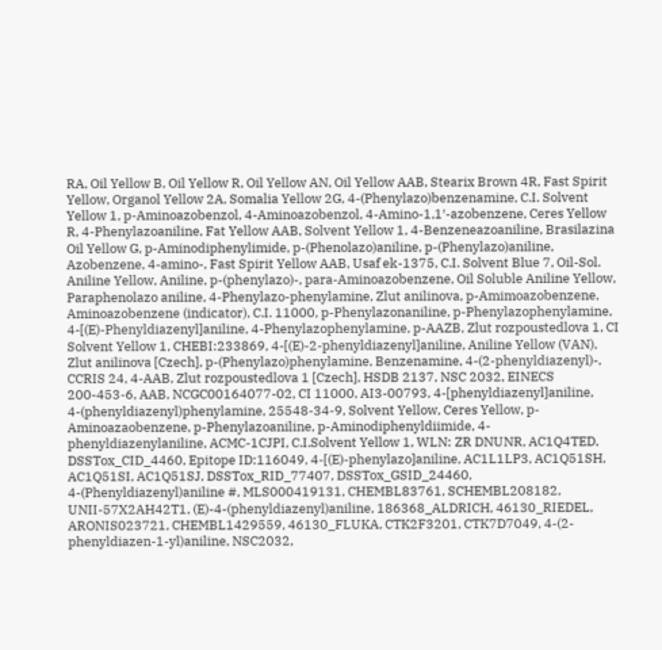RA, Oil Yellow B, Oil Yellow R, Oil Yellow AN, Oil Yellow AAB, Stearix Brown 4R, Fast Spirit Yellow, Organol Yellow 2A, Somalia Yellow 2G, 4-(Phenylazo)benzenamine, C.I. Solvent Yellow 1, p-Aminoazobenzol, 4-Aminoazobenzol, 4-Amino-1,1′-azobenzene, Ceres Yellow R, 4-Phenylazoaniline, Fat Yellow AAB, Solvent Yellow 1, 4-Benzeneazoaniline, Brasilazina Oil Yellow G, p-Aminodiphenylimide, p-(Phenolazo)aniline, p-(Phenylazo)aniline, Azobenzene, 4-amino-, Fast Spirit Yellow AAB, Usaf ek-1375, C.I. Solvent Blue 7, Oil-Sol. Aniline Yellow, Aniline, p-(phenylazo)-, para-Aminoazobenzene, Oil Soluble Aniline Yellow, Paraphenolazo aniline, 4-Phenylazo-phenylamine, Zlut anilinova, p-Amimoazobenzene, Aminoazobenzene (indicator), C.I. 11000, p-Phenylazonaniline, p-Phenylazophenylamine, 4-[(E)-Phenyldiazenyl]aniline, 4-Phenylazophenylamine, p-AAZB, Zlut rozpoustedlova 1, CI Solvent Yellow 1, CHEBI:233869, 4-[(E)-2-phenyldiazenyl]aniline, Aniline Yellow (VAN), Zlut anilinova [Czech], p-(Phenylazo)phenylamine, Benzenamine, 4-(2-phenyldiazenyl)-, CCRIS 24, 4-AAB, Zlut rozpoustedlova 1 [Czech], HSDB 2137, NSC 2032, EINECS 200-453-6, AAB, NCGC00164077-02, CI 11000, AI3-00793, 4-[phenyldiazenyl]aniline, 4-(phenyldiazenyl)phenylamine, 25548-34-9, Solvent Yellow, Ceres Yellow, p-Aminoazaobenzene, p-Phenylazoaniline, p-Aminodiphenyldiimide, 4-phenyldiazenylaniline, ACMC-1CJPI, C.I.Solvent Yellow 1, WLN: ZR DNUNR, AC1Q4TED, DSSTox_CID_4460, Epitope ID:116049, 4-[(E)-phenylazo]aniline, AC1L1LP3, AC1Q51SH, AC1Q51SI, AC1Q51SJ, DSSTox_RID_77407, DSSTox_GSID_24460, 4-(Phenyldiazenyl)aniline #, MLS000419131, CHEMBL83761, SCHEMBL208182, UNII-57X2AH42T1, (E)-4-(phenyldiazenyl)aniline, 186368_ALDRICH, 46130_RIEDEL, ARONIS023721, CHEMBL1429559, 46130_FLUKA, CTK2F3201, CTK7D7049, 4-(2-phenyldiazen-1-yl)aniline, NSC2032,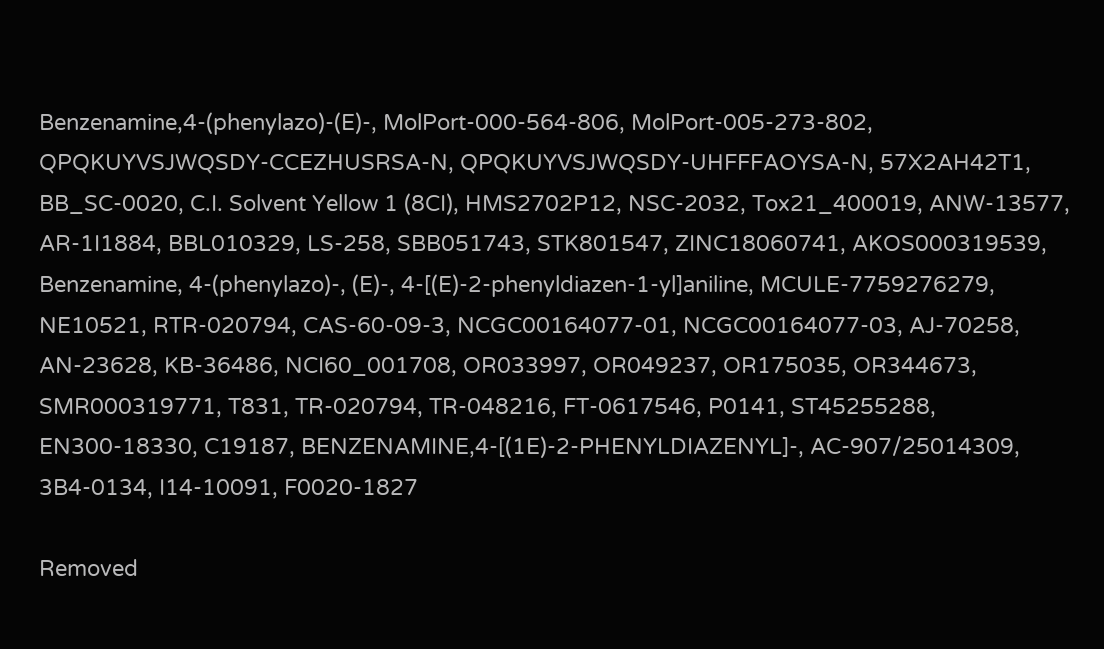Benzenamine,4-(phenylazo)-(E)-, MolPort-000-564-806, MolPort-005-273-802, QPQKUYVSJWQSDY-CCEZHUSRSA-N, QPQKUYVSJWQSDY-UHFFFAOYSA-N, 57X2AH42T1, BB_SC-0020, C.I. Solvent Yellow 1 (8CI), HMS2702P12, NSC-2032, Tox21_400019, ANW-13577, AR-1I1884, BBL010329, LS-258, SBB051743, STK801547, ZINC18060741, AKOS000319539, Benzenamine, 4-(phenylazo)-, (E)-, 4-[(E)-2-phenyldiazen-1-yl]aniline, MCULE-7759276279, NE10521, RTR-020794, CAS-60-09-3, NCGC00164077-01, NCGC00164077-03, AJ-70258, AN-23628, KB-36486, NCI60_001708, OR033997, OR049237, OR175035, OR344673, SMR000319771, T831, TR-020794, TR-048216, FT-0617546, P0141, ST45255288, EN300-18330, C19187, BENZENAMINE,4-[(1E)-2-PHENYLDIAZENYL]-, AC-907/25014309, 3B4-0134, I14-10091, F0020-1827

Removed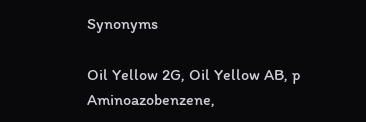Synonyms

Oil Yellow 2G, Oil Yellow AB, p Aminoazobenzene,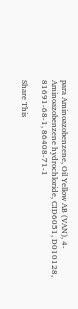para Aminoazobenzene, Oil Yellow AB (VAN), 4-Aminoazobenzene hydrochloride, CID6051, D010128, 81691-68-1, 86408-71-1

Share This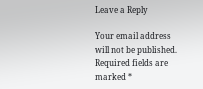Leave a Reply

Your email address will not be published. Required fields are marked *